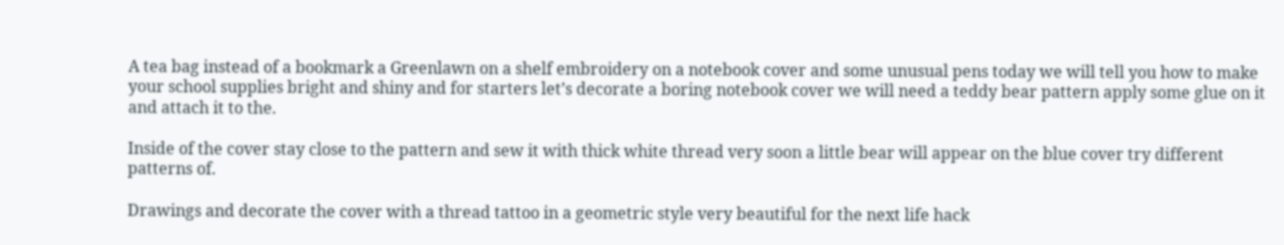A tea bag instead of a bookmark a Greenlawn on a shelf embroidery on a notebook cover and some unusual pens today we will tell you how to make your school supplies bright and shiny and for starters let’s decorate a boring notebook cover we will need a teddy bear pattern apply some glue on it and attach it to the.

Inside of the cover stay close to the pattern and sew it with thick white thread very soon a little bear will appear on the blue cover try different patterns of.

Drawings and decorate the cover with a thread tattoo in a geometric style very beautiful for the next life hack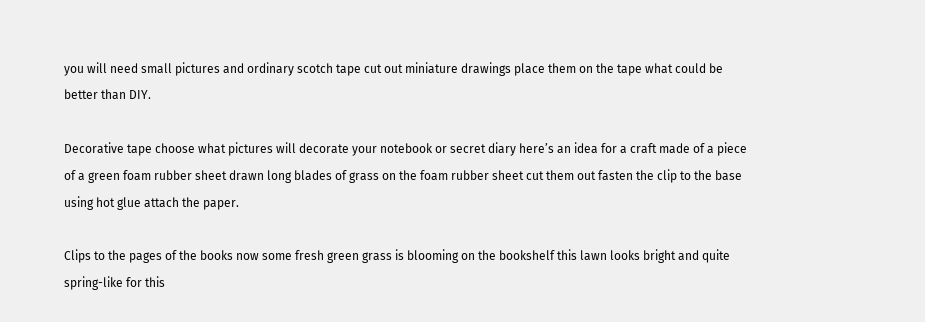you will need small pictures and ordinary scotch tape cut out miniature drawings place them on the tape what could be better than DIY.

Decorative tape choose what pictures will decorate your notebook or secret diary here’s an idea for a craft made of a piece of a green foam rubber sheet drawn long blades of grass on the foam rubber sheet cut them out fasten the clip to the base using hot glue attach the paper.

Clips to the pages of the books now some fresh green grass is blooming on the bookshelf this lawn looks bright and quite spring-like for this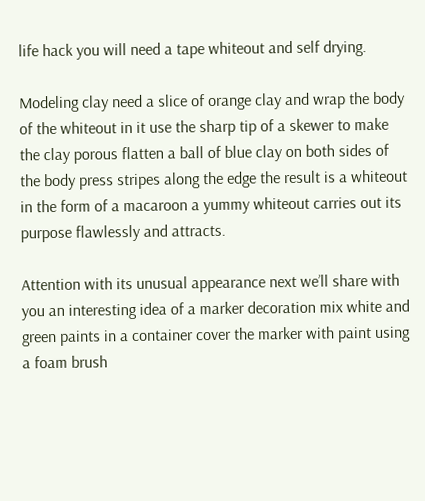life hack you will need a tape whiteout and self drying.

Modeling clay need a slice of orange clay and wrap the body of the whiteout in it use the sharp tip of a skewer to make the clay porous flatten a ball of blue clay on both sides of the body press stripes along the edge the result is a whiteout in the form of a macaroon a yummy whiteout carries out its purpose flawlessly and attracts.

Attention with its unusual appearance next we’ll share with you an interesting idea of a marker decoration mix white and green paints in a container cover the marker with paint using a foam brush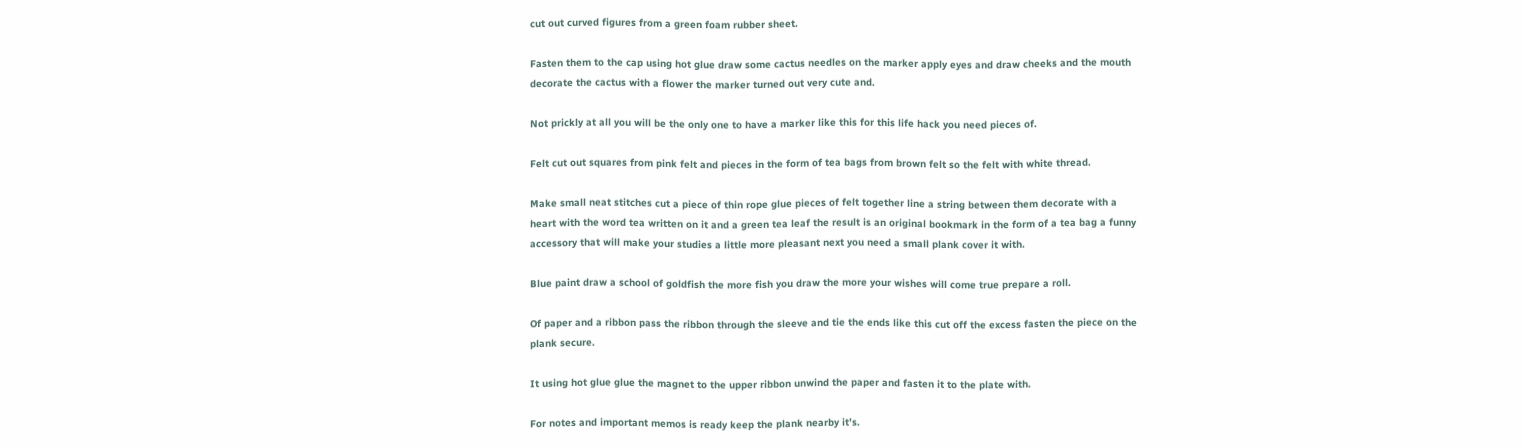cut out curved figures from a green foam rubber sheet.

Fasten them to the cap using hot glue draw some cactus needles on the marker apply eyes and draw cheeks and the mouth decorate the cactus with a flower the marker turned out very cute and.

Not prickly at all you will be the only one to have a marker like this for this life hack you need pieces of.

Felt cut out squares from pink felt and pieces in the form of tea bags from brown felt so the felt with white thread.

Make small neat stitches cut a piece of thin rope glue pieces of felt together line a string between them decorate with a heart with the word tea written on it and a green tea leaf the result is an original bookmark in the form of a tea bag a funny accessory that will make your studies a little more pleasant next you need a small plank cover it with.

Blue paint draw a school of goldfish the more fish you draw the more your wishes will come true prepare a roll.

Of paper and a ribbon pass the ribbon through the sleeve and tie the ends like this cut off the excess fasten the piece on the plank secure.

It using hot glue glue the magnet to the upper ribbon unwind the paper and fasten it to the plate with.

For notes and important memos is ready keep the plank nearby it’s.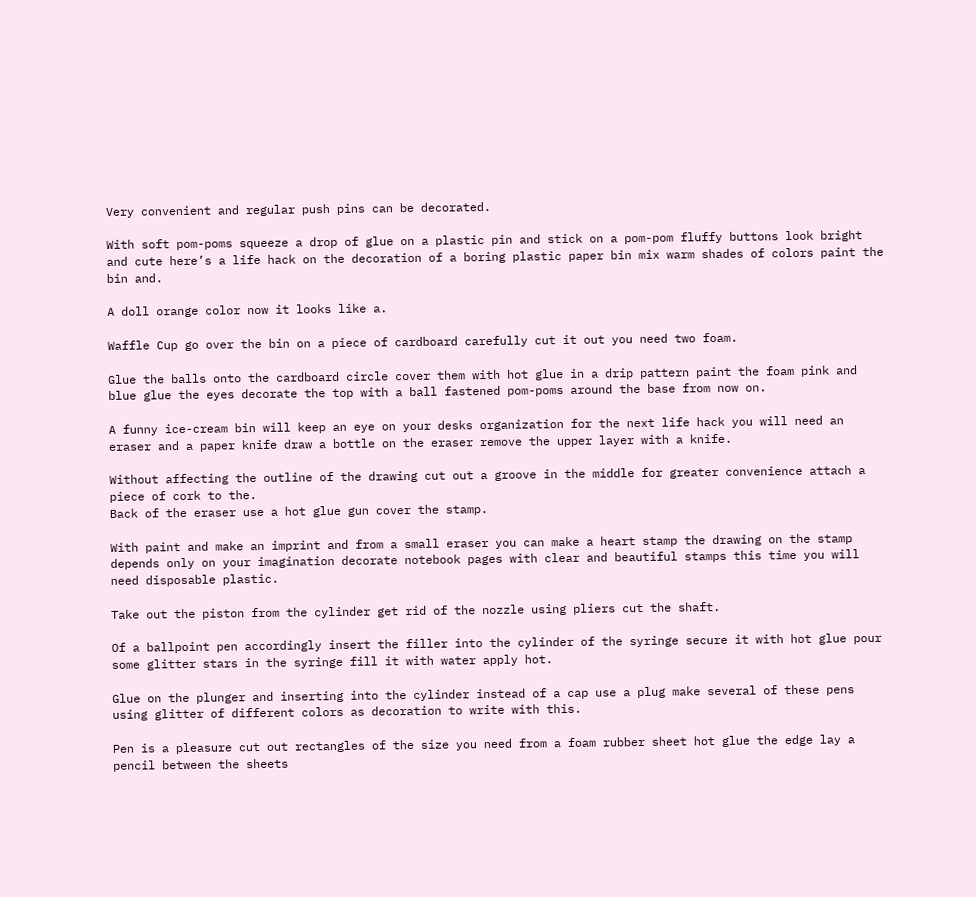Very convenient and regular push pins can be decorated.

With soft pom-poms squeeze a drop of glue on a plastic pin and stick on a pom-pom fluffy buttons look bright and cute here’s a life hack on the decoration of a boring plastic paper bin mix warm shades of colors paint the bin and.

A doll orange color now it looks like a.

Waffle Cup go over the bin on a piece of cardboard carefully cut it out you need two foam.

Glue the balls onto the cardboard circle cover them with hot glue in a drip pattern paint the foam pink and blue glue the eyes decorate the top with a ball fastened pom-poms around the base from now on.

A funny ice-cream bin will keep an eye on your desks organization for the next life hack you will need an eraser and a paper knife draw a bottle on the eraser remove the upper layer with a knife.

Without affecting the outline of the drawing cut out a groove in the middle for greater convenience attach a piece of cork to the.
Back of the eraser use a hot glue gun cover the stamp.

With paint and make an imprint and from a small eraser you can make a heart stamp the drawing on the stamp depends only on your imagination decorate notebook pages with clear and beautiful stamps this time you will need disposable plastic.

Take out the piston from the cylinder get rid of the nozzle using pliers cut the shaft.

Of a ballpoint pen accordingly insert the filler into the cylinder of the syringe secure it with hot glue pour some glitter stars in the syringe fill it with water apply hot.

Glue on the plunger and inserting into the cylinder instead of a cap use a plug make several of these pens using glitter of different colors as decoration to write with this.

Pen is a pleasure cut out rectangles of the size you need from a foam rubber sheet hot glue the edge lay a pencil between the sheets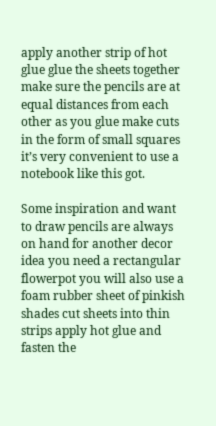apply another strip of hot glue glue the sheets together make sure the pencils are at equal distances from each other as you glue make cuts in the form of small squares it’s very convenient to use a notebook like this got.

Some inspiration and want to draw pencils are always on hand for another decor idea you need a rectangular flowerpot you will also use a foam rubber sheet of pinkish shades cut sheets into thin strips apply hot glue and fasten the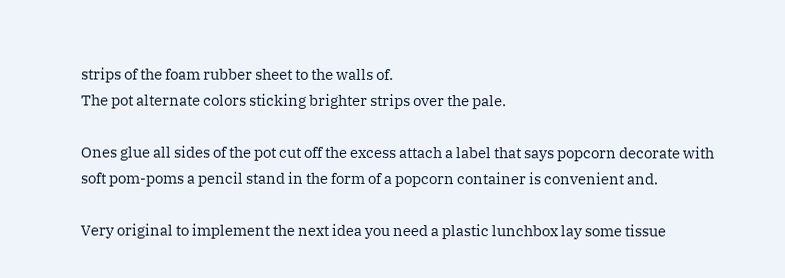strips of the foam rubber sheet to the walls of.
The pot alternate colors sticking brighter strips over the pale.

Ones glue all sides of the pot cut off the excess attach a label that says popcorn decorate with soft pom-poms a pencil stand in the form of a popcorn container is convenient and.

Very original to implement the next idea you need a plastic lunchbox lay some tissue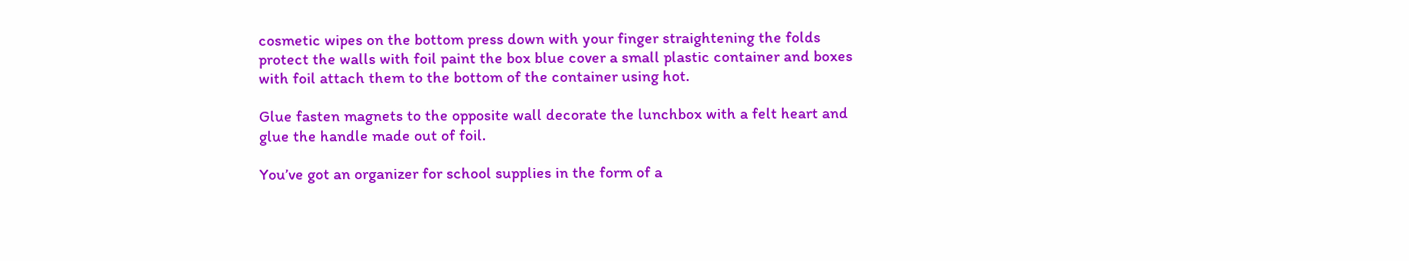cosmetic wipes on the bottom press down with your finger straightening the folds protect the walls with foil paint the box blue cover a small plastic container and boxes with foil attach them to the bottom of the container using hot.

Glue fasten magnets to the opposite wall decorate the lunchbox with a felt heart and glue the handle made out of foil.

You’ve got an organizer for school supplies in the form of a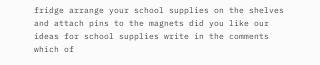fridge arrange your school supplies on the shelves and attach pins to the magnets did you like our ideas for school supplies write in the comments which of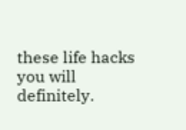these life hacks you will definitely.